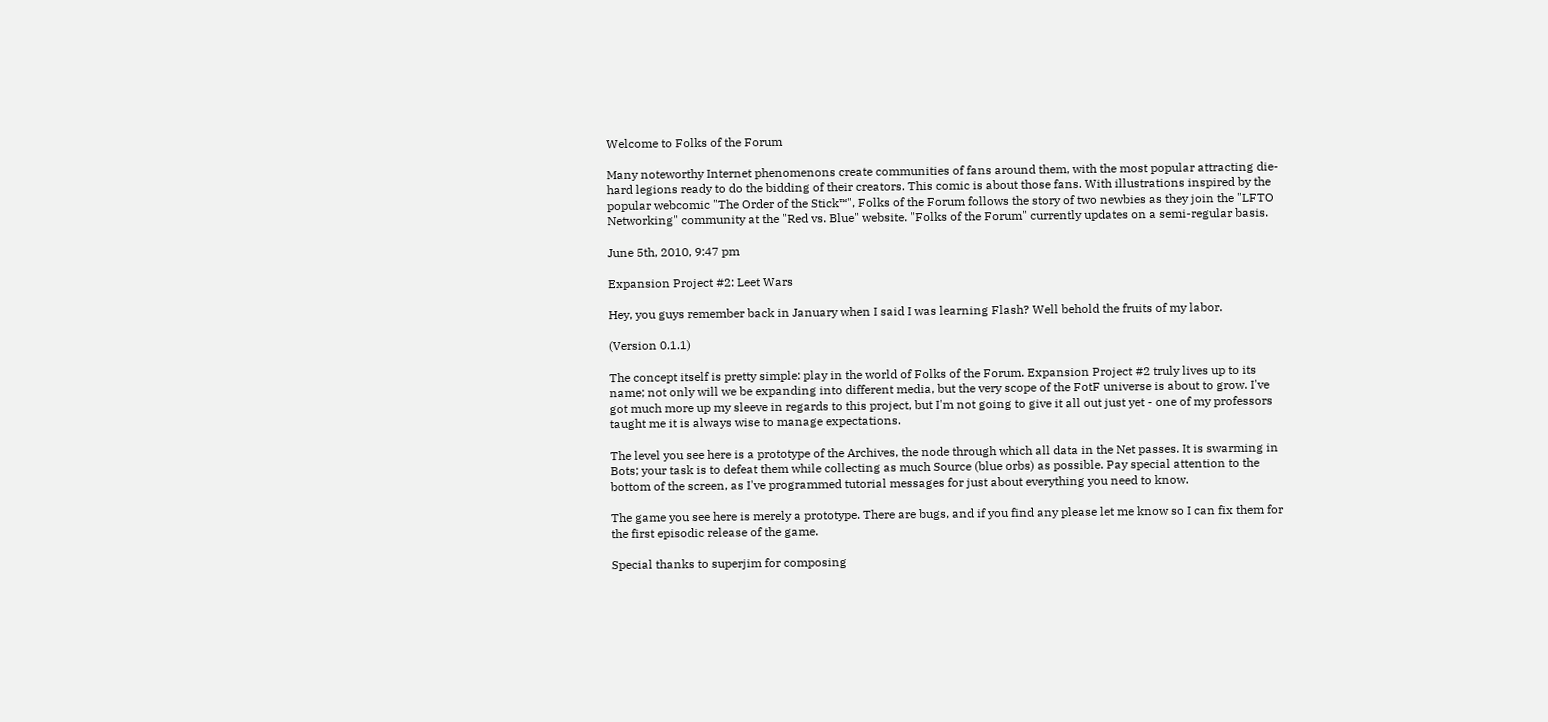Welcome to Folks of the Forum

Many noteworthy Internet phenomenons create communities of fans around them, with the most popular attracting die-hard legions ready to do the bidding of their creators. This comic is about those fans. With illustrations inspired by the popular webcomic "The Order of the Stick™", Folks of the Forum follows the story of two newbies as they join the "LFTO Networking" community at the "Red vs. Blue" website. "Folks of the Forum" currently updates on a semi-regular basis.

June 5th, 2010, 9:47 pm

Expansion Project #2: Leet Wars

Hey, you guys remember back in January when I said I was learning Flash? Well behold the fruits of my labor.

(Version 0.1.1)

The concept itself is pretty simple: play in the world of Folks of the Forum. Expansion Project #2 truly lives up to its name; not only will we be expanding into different media, but the very scope of the FotF universe is about to grow. I've got much more up my sleeve in regards to this project, but I'm not going to give it all out just yet - one of my professors taught me it is always wise to manage expectations.

The level you see here is a prototype of the Archives, the node through which all data in the Net passes. It is swarming in Bots; your task is to defeat them while collecting as much Source (blue orbs) as possible. Pay special attention to the bottom of the screen, as I've programmed tutorial messages for just about everything you need to know.

The game you see here is merely a prototype. There are bugs, and if you find any please let me know so I can fix them for the first episodic release of the game.

Special thanks to superjim for composing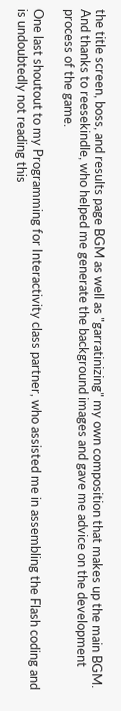the title screen, boss, and results page BGM as well as "garratinizing" my own composition that makes up the main BGM. And thanks to reesekindle, who helped me generate the background images and gave me advice on the development process of the game.

One last shoutout to my Programming for Interactivity class partner, who assisted me in assembling the Flash coding and is undoubtedly not reading this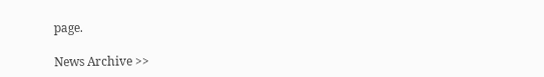page.

News Archive >>